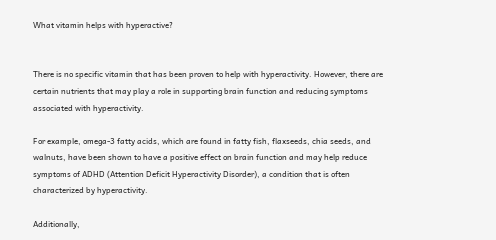What vitamin helps with hyperactive?


There is no specific vitamin that has been proven to help with hyperactivity. However, there are certain nutrients that may play a role in supporting brain function and reducing symptoms associated with hyperactivity.

For example, omega-3 fatty acids, which are found in fatty fish, flaxseeds, chia seeds, and walnuts, have been shown to have a positive effect on brain function and may help reduce symptoms of ADHD (Attention Deficit Hyperactivity Disorder), a condition that is often characterized by hyperactivity.

Additionally,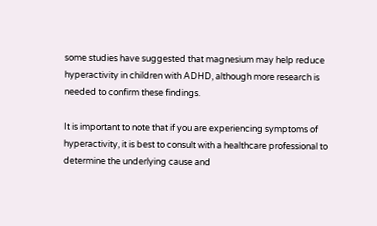some studies have suggested that magnesium may help reduce hyperactivity in children with ADHD, although more research is needed to confirm these findings.

It is important to note that if you are experiencing symptoms of hyperactivity, it is best to consult with a healthcare professional to determine the underlying cause and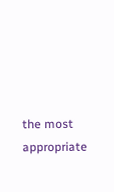the most appropriate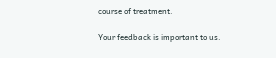course of treatment.

Your feedback is important to us.